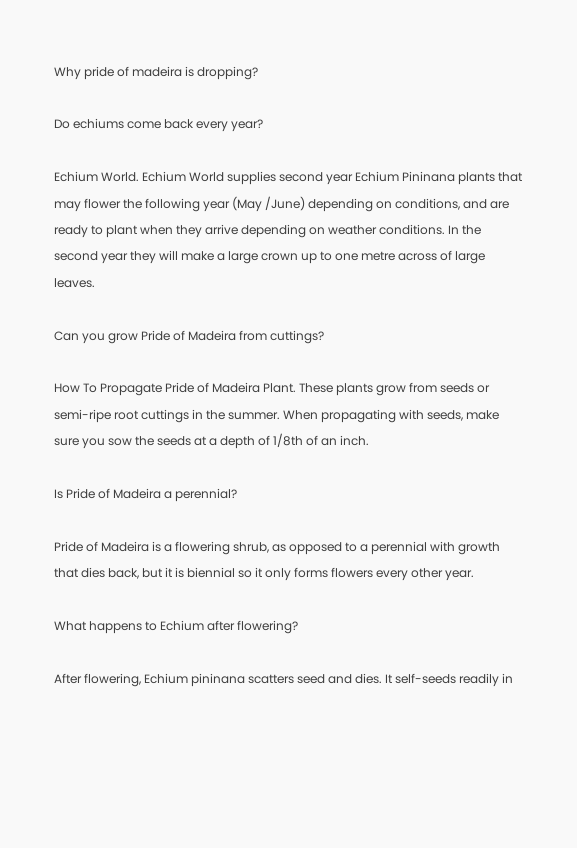Why pride of madeira is dropping?

Do echiums come back every year?

Echium World. Echium World supplies second year Echium Pininana plants that may flower the following year (May /June) depending on conditions, and are ready to plant when they arrive depending on weather conditions. In the second year they will make a large crown up to one metre across of large leaves.

Can you grow Pride of Madeira from cuttings?

How To Propagate Pride of Madeira Plant. These plants grow from seeds or semi-ripe root cuttings in the summer. When propagating with seeds, make sure you sow the seeds at a depth of 1/8th of an inch.

Is Pride of Madeira a perennial?

Pride of Madeira is a flowering shrub, as opposed to a perennial with growth that dies back, but it is biennial so it only forms flowers every other year.

What happens to Echium after flowering?

After flowering, Echium pininana scatters seed and dies. It self-seeds readily in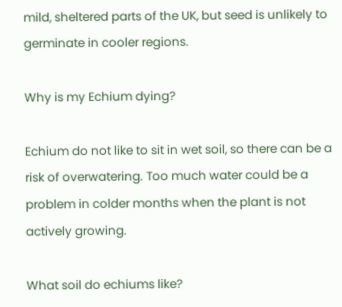mild, sheltered parts of the UK, but seed is unlikely to germinate in cooler regions.

Why is my Echium dying?

Echium do not like to sit in wet soil, so there can be a risk of overwatering. Too much water could be a problem in colder months when the plant is not actively growing.

What soil do echiums like?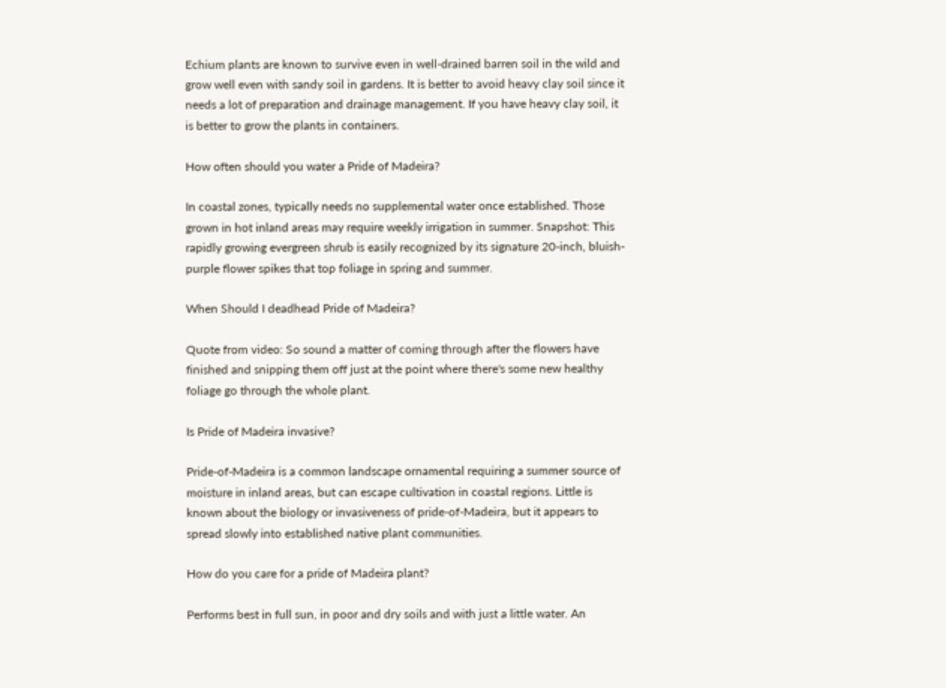Echium plants are known to survive even in well-drained barren soil in the wild and grow well even with sandy soil in gardens. It is better to avoid heavy clay soil since it needs a lot of preparation and drainage management. If you have heavy clay soil, it is better to grow the plants in containers.

How often should you water a Pride of Madeira?

In coastal zones, typically needs no supplemental water once established. Those grown in hot inland areas may require weekly irrigation in summer. Snapshot: This rapidly growing evergreen shrub is easily recognized by its signature 20-inch, bluish-purple flower spikes that top foliage in spring and summer.

When Should I deadhead Pride of Madeira?

Quote from video: So sound a matter of coming through after the flowers have finished and snipping them off just at the point where there's some new healthy foliage go through the whole plant.

Is Pride of Madeira invasive?

Pride-of-Madeira is a common landscape ornamental requiring a summer source of moisture in inland areas, but can escape cultivation in coastal regions. Little is known about the biology or invasiveness of pride-of-Madeira, but it appears to spread slowly into established native plant communities.

How do you care for a pride of Madeira plant?

Performs best in full sun, in poor and dry soils and with just a little water. An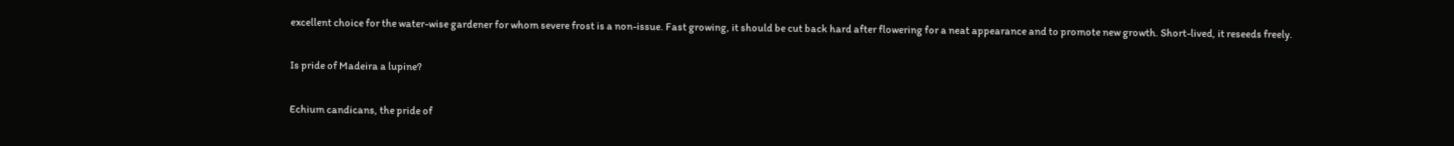excellent choice for the water-wise gardener for whom severe frost is a non-issue. Fast growing, it should be cut back hard after flowering for a neat appearance and to promote new growth. Short-lived, it reseeds freely.

Is pride of Madeira a lupine?

Echium candicans, the pride of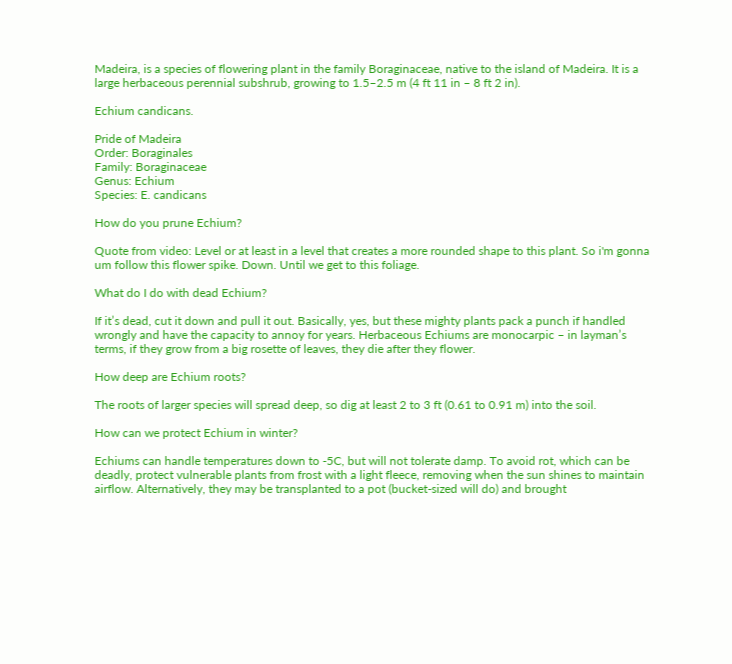Madeira, is a species of flowering plant in the family Boraginaceae, native to the island of Madeira. It is a large herbaceous perennial subshrub, growing to 1.5–2.5 m (4 ft 11 in – 8 ft 2 in).

Echium candicans.

Pride of Madeira
Order: Boraginales
Family: Boraginaceae
Genus: Echium
Species: E. candicans

How do you prune Echium?

Quote from video: Level or at least in a level that creates a more rounded shape to this plant. So i'm gonna um follow this flower spike. Down. Until we get to this foliage.

What do I do with dead Echium?

If it’s dead, cut it down and pull it out. Basically, yes, but these mighty plants pack a punch if handled wrongly and have the capacity to annoy for years. Herbaceous Echiums are monocarpic – in layman’s terms, if they grow from a big rosette of leaves, they die after they flower.

How deep are Echium roots?

The roots of larger species will spread deep, so dig at least 2 to 3 ft (0.61 to 0.91 m) into the soil.

How can we protect Echium in winter?

Echiums can handle temperatures down to -5C, but will not tolerate damp. To avoid rot, which can be deadly, protect vulnerable plants from frost with a light fleece, removing when the sun shines to maintain airflow. Alternatively, they may be transplanted to a pot (bucket-sized will do) and brought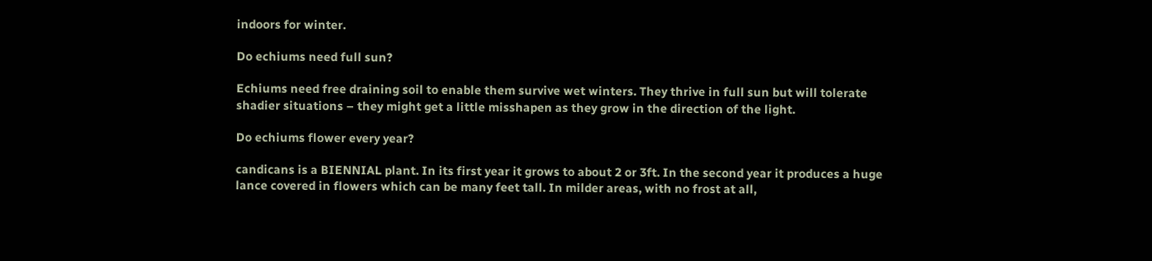indoors for winter.

Do echiums need full sun?

Echiums need free draining soil to enable them survive wet winters. They thrive in full sun but will tolerate shadier situations – they might get a little misshapen as they grow in the direction of the light.

Do echiums flower every year?

candicans is a BIENNIAL plant. In its first year it grows to about 2 or 3ft. In the second year it produces a huge lance covered in flowers which can be many feet tall. In milder areas, with no frost at all,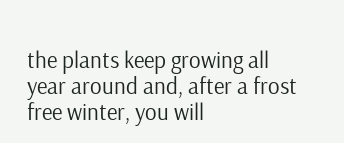the plants keep growing all year around and, after a frost free winter, you will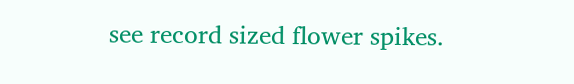see record sized flower spikes.